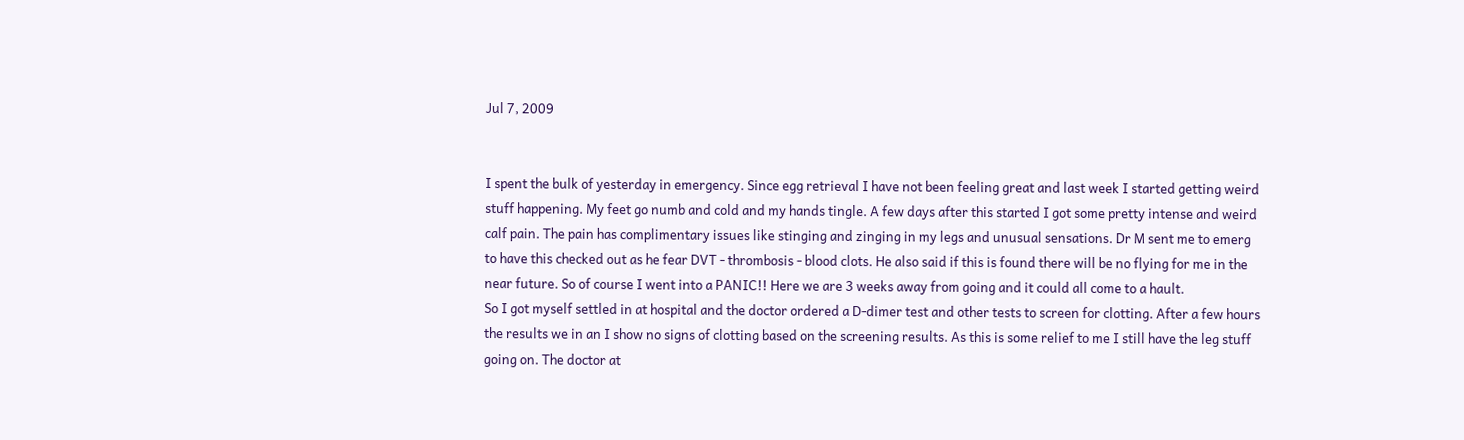Jul 7, 2009


I spent the bulk of yesterday in emergency. Since egg retrieval I have not been feeling great and last week I started getting weird stuff happening. My feet go numb and cold and my hands tingle. A few days after this started I got some pretty intense and weird calf pain. The pain has complimentary issues like stinging and zinging in my legs and unusual sensations. Dr M sent me to emerg to have this checked out as he fear DVT - thrombosis - blood clots. He also said if this is found there will be no flying for me in the near future. So of course I went into a PANIC!! Here we are 3 weeks away from going and it could all come to a hault.
So I got myself settled in at hospital and the doctor ordered a D-dimer test and other tests to screen for clotting. After a few hours the results we in an I show no signs of clotting based on the screening results. As this is some relief to me I still have the leg stuff going on. The doctor at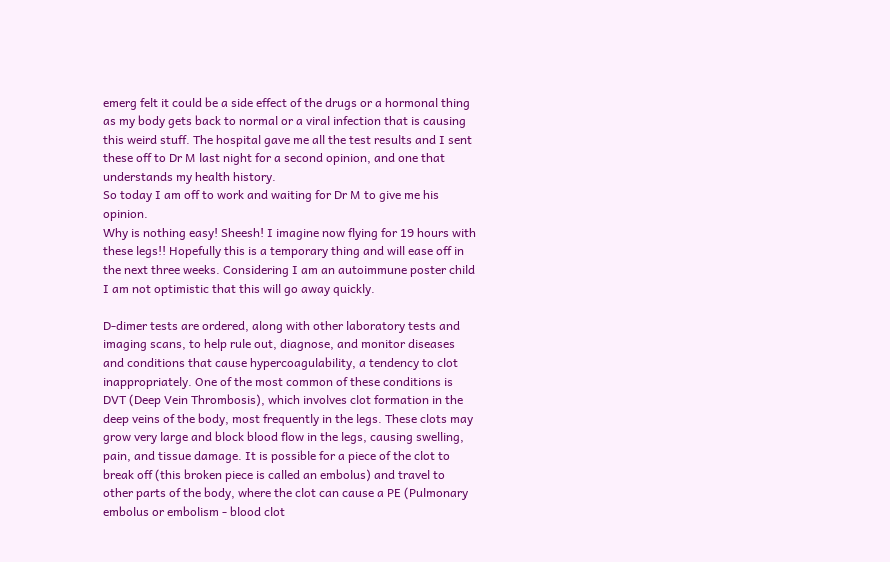emerg felt it could be a side effect of the drugs or a hormonal thing as my body gets back to normal or a viral infection that is causing this weird stuff. The hospital gave me all the test results and I sent these off to Dr M last night for a second opinion, and one that understands my health history.
So today I am off to work and waiting for Dr M to give me his opinion.
Why is nothing easy! Sheesh! I imagine now flying for 19 hours with these legs!! Hopefully this is a temporary thing and will ease off in the next three weeks. Considering I am an autoimmune poster child I am not optimistic that this will go away quickly.

D-dimer tests are ordered, along with other laboratory tests and imaging scans, to help rule out, diagnose, and monitor diseases and conditions that cause hypercoagulability, a tendency to clot inappropriately. One of the most common of these conditions is DVT (Deep Vein Thrombosis), which involves clot formation in the deep veins of the body, most frequently in the legs. These clots may grow very large and block blood flow in the legs, causing swelling, pain, and tissue damage. It is possible for a piece of the clot to break off (this broken piece is called an embolus) and travel to other parts of the body, where the clot can cause a PE (Pulmonary embolus or embolism - blood clot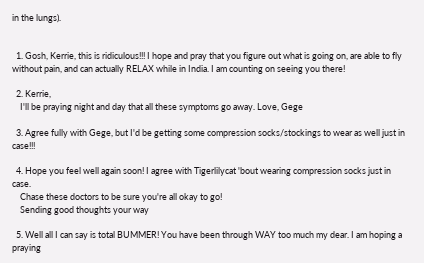in the lungs).


  1. Gosh, Kerrie, this is ridiculous!!! I hope and pray that you figure out what is going on, are able to fly without pain, and can actually RELAX while in India. I am counting on seeing you there!

  2. Kerrie,
    I'll be praying night and day that all these symptoms go away. Love, Gege

  3. Agree fully with Gege, but I'd be getting some compression socks/stockings to wear as well just in case!!!

  4. Hope you feel well again soon! I agree with Tigerlilycat 'bout wearing compression socks just in case.
    Chase these doctors to be sure you're all okay to go!
    Sending good thoughts your way

  5. Well all I can say is total BUMMER! You have been through WAY too much my dear. I am hoping a praying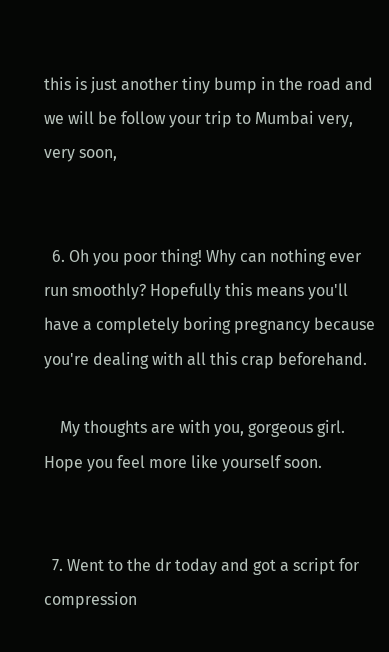this is just another tiny bump in the road and we will be follow your trip to Mumbai very, very soon,


  6. Oh you poor thing! Why can nothing ever run smoothly? Hopefully this means you'll have a completely boring pregnancy because you're dealing with all this crap beforehand.

    My thoughts are with you, gorgeous girl. Hope you feel more like yourself soon.


  7. Went to the dr today and got a script for compression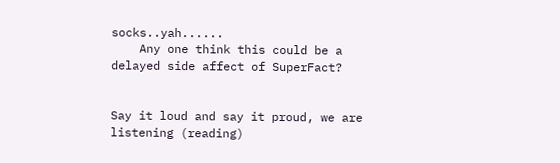socks..yah......
    Any one think this could be a delayed side affect of SuperFact?


Say it loud and say it proud, we are listening (reading)